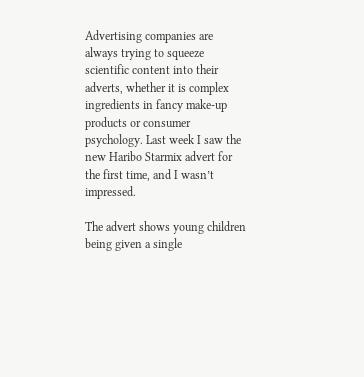Advertising companies are always trying to squeeze scientific content into their adverts, whether it is complex ingredients in fancy make-up products or consumer psychology. Last week I saw the new Haribo Starmix advert for the first time, and I wasn’t impressed.

The advert shows young children being given a single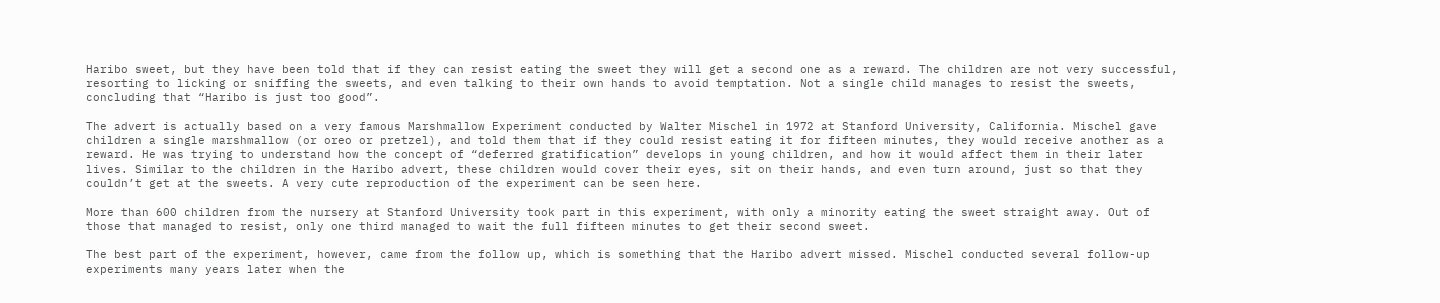Haribo sweet, but they have been told that if they can resist eating the sweet they will get a second one as a reward. The children are not very successful, resorting to licking or sniffing the sweets, and even talking to their own hands to avoid temptation. Not a single child manages to resist the sweets, concluding that “Haribo is just too good”.

The advert is actually based on a very famous Marshmallow Experiment conducted by Walter Mischel in 1972 at Stanford University, California. Mischel gave children a single marshmallow (or oreo or pretzel), and told them that if they could resist eating it for fifteen minutes, they would receive another as a reward. He was trying to understand how the concept of “deferred gratification” develops in young children, and how it would affect them in their later lives. Similar to the children in the Haribo advert, these children would cover their eyes, sit on their hands, and even turn around, just so that they couldn’t get at the sweets. A very cute reproduction of the experiment can be seen here.

More than 600 children from the nursery at Stanford University took part in this experiment, with only a minority eating the sweet straight away. Out of those that managed to resist, only one third managed to wait the full fifteen minutes to get their second sweet.

The best part of the experiment, however, came from the follow up, which is something that the Haribo advert missed. Mischel conducted several follow-up experiments many years later when the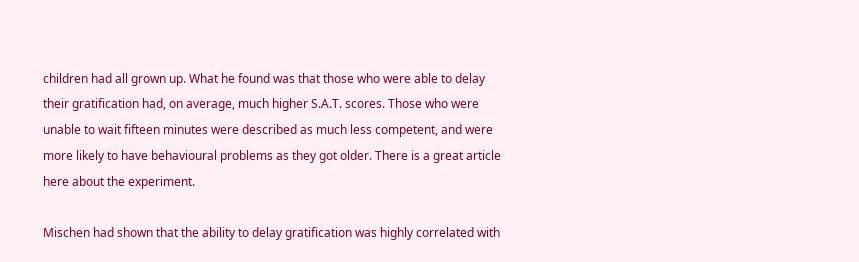children had all grown up. What he found was that those who were able to delay their gratification had, on average, much higher S.A.T. scores. Those who were unable to wait fifteen minutes were described as much less competent, and were more likely to have behavioural problems as they got older. There is a great article here about the experiment.

Mischen had shown that the ability to delay gratification was highly correlated with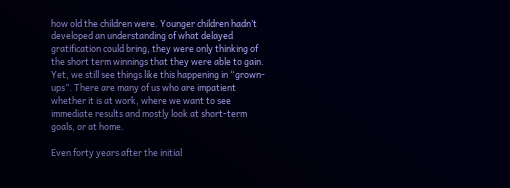how old the children were. Younger children hadn’t developed an understanding of what delayed gratification could bring, they were only thinking of the short term winnings that they were able to gain. Yet, we still see things like this happening in “grown-ups”. There are many of us who are impatient whether it is at work, where we want to see immediate results and mostly look at short-term goals, or at home.

Even forty years after the initial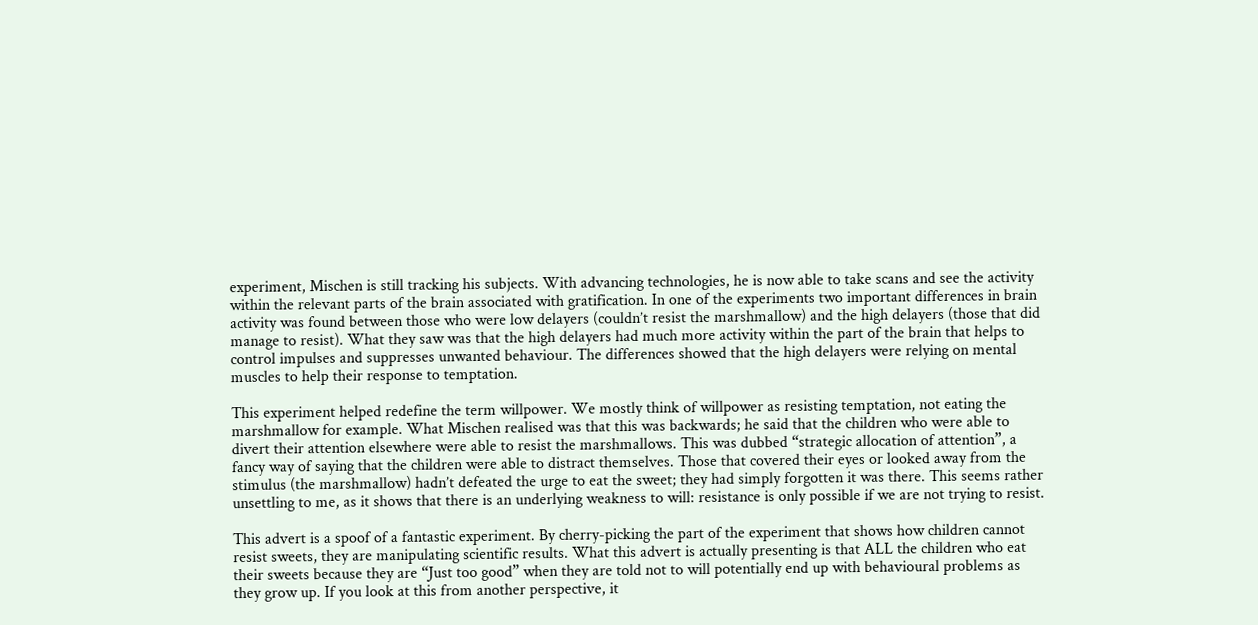experiment, Mischen is still tracking his subjects. With advancing technologies, he is now able to take scans and see the activity within the relevant parts of the brain associated with gratification. In one of the experiments two important differences in brain activity was found between those who were low delayers (couldn’t resist the marshmallow) and the high delayers (those that did manage to resist). What they saw was that the high delayers had much more activity within the part of the brain that helps to control impulses and suppresses unwanted behaviour. The differences showed that the high delayers were relying on mental muscles to help their response to temptation.

This experiment helped redefine the term willpower. We mostly think of willpower as resisting temptation, not eating the marshmallow for example. What Mischen realised was that this was backwards; he said that the children who were able to divert their attention elsewhere were able to resist the marshmallows. This was dubbed “strategic allocation of attention”, a fancy way of saying that the children were able to distract themselves. Those that covered their eyes or looked away from the stimulus (the marshmallow) hadn’t defeated the urge to eat the sweet; they had simply forgotten it was there. This seems rather unsettling to me, as it shows that there is an underlying weakness to will: resistance is only possible if we are not trying to resist.

This advert is a spoof of a fantastic experiment. By cherry-picking the part of the experiment that shows how children cannot resist sweets, they are manipulating scientific results. What this advert is actually presenting is that ALL the children who eat their sweets because they are “Just too good” when they are told not to will potentially end up with behavioural problems as they grow up. If you look at this from another perspective, it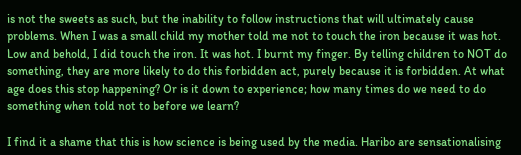is not the sweets as such, but the inability to follow instructions that will ultimately cause problems. When I was a small child my mother told me not to touch the iron because it was hot. Low and behold, I did touch the iron. It was hot. I burnt my finger. By telling children to NOT do something, they are more likely to do this forbidden act, purely because it is forbidden. At what age does this stop happening? Or is it down to experience; how many times do we need to do something when told not to before we learn?

I find it a shame that this is how science is being used by the media. Haribo are sensationalising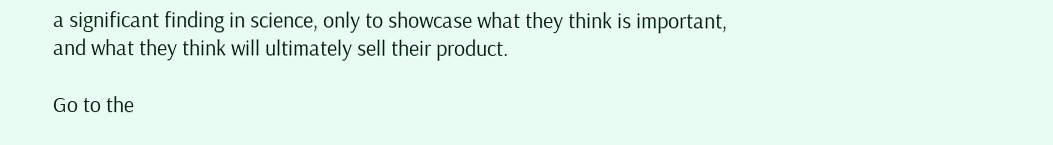a significant finding in science, only to showcase what they think is important, and what they think will ultimately sell their product.

Go to the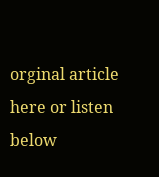orginal article here or listen below